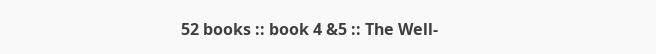52 books :: book 4 &5 :: The Well-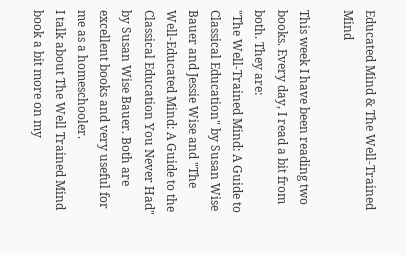Educated Mind & The Well-Trained Mind

This week I have been reading two books. Every day, I read a bit from both. They are:
"The Well-Trained Mind: A Guide to Classical Education" by Susan Wise Bauer and Jessie Wise and "The Well-Educated Mind: A Guide to the Classical Education You Never Had" by Susan Wise Bauer. Both are excellent books and very useful for me as a homeschooler.
I talk about The Well Trained Mind book a bit more on my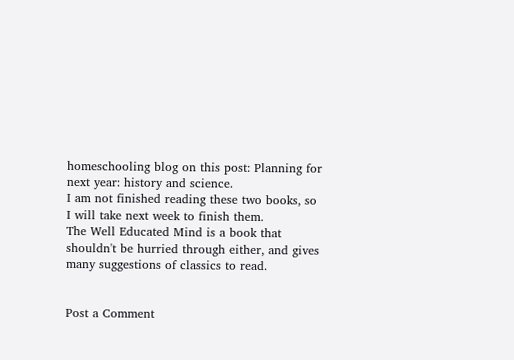homeschooling blog on this post: Planning for next year: history and science.
I am not finished reading these two books, so I will take next week to finish them.
The Well Educated Mind is a book that shouldn't be hurried through either, and gives many suggestions of classics to read.


Post a Comment